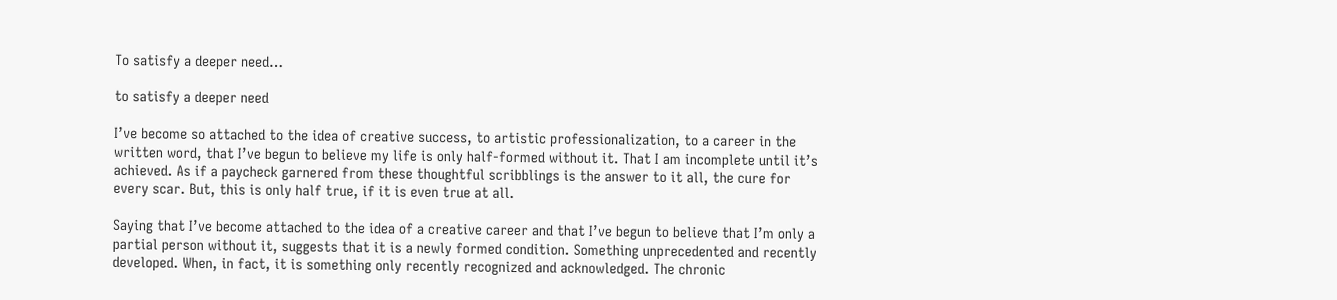To satisfy a deeper need…

to satisfy a deeper need

I’ve become so attached to the idea of creative success, to artistic professionalization, to a career in the written word, that I’ve begun to believe my life is only half-formed without it. That I am incomplete until it’s achieved. As if a paycheck garnered from these thoughtful scribblings is the answer to it all, the cure for every scar. But, this is only half true, if it is even true at all.

Saying that I’ve become attached to the idea of a creative career and that I’ve begun to believe that I’m only a partial person without it, suggests that it is a newly formed condition. Something unprecedented and recently developed. When, in fact, it is something only recently recognized and acknowledged. The chronic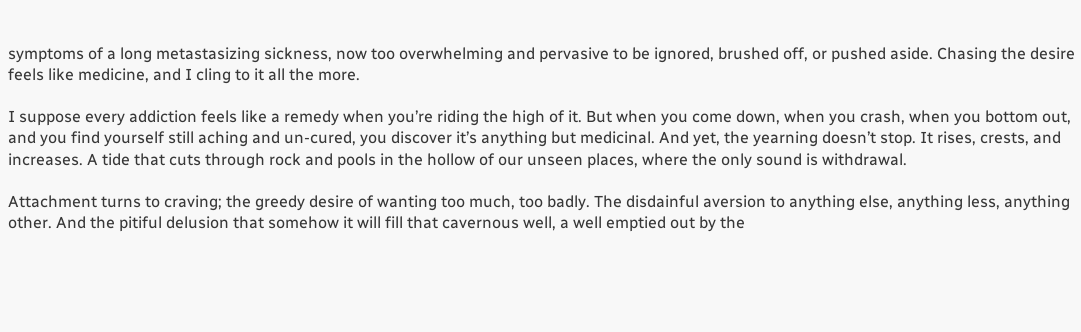symptoms of a long metastasizing sickness, now too overwhelming and pervasive to be ignored, brushed off, or pushed aside. Chasing the desire feels like medicine, and I cling to it all the more.

I suppose every addiction feels like a remedy when you’re riding the high of it. But when you come down, when you crash, when you bottom out, and you find yourself still aching and un-cured, you discover it’s anything but medicinal. And yet, the yearning doesn’t stop. It rises, crests, and increases. A tide that cuts through rock and pools in the hollow of our unseen places, where the only sound is withdrawal.

Attachment turns to craving; the greedy desire of wanting too much, too badly. The disdainful aversion to anything else, anything less, anything other. And the pitiful delusion that somehow it will fill that cavernous well, a well emptied out by the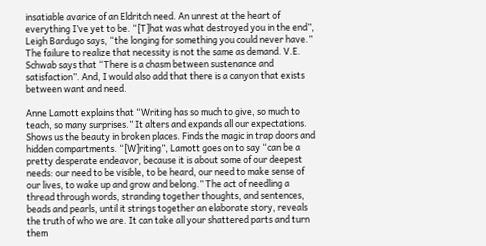insatiable avarice of an Eldritch need. An unrest at the heart of everything I’ve yet to be. “[T]hat was what destroyed you in the end”, Leigh Bardugo says, “the longing for something you could never have.” The failure to realize that necessity is not the same as demand. V.E. Schwab says that “There is a chasm between sustenance and satisfaction”. And, I would also add that there is a canyon that exists between want and need.

Anne Lamott explains that “Writing has so much to give, so much to teach, so many surprises.” It alters and expands all our expectations. Shows us the beauty in broken places. Finds the magic in trap doors and hidden compartments. “[W]riting”, Lamott goes on to say “can be a pretty desperate endeavor, because it is about some of our deepest needs: our need to be visible, to be heard, our need to make sense of our lives, to wake up and grow and belong.” The act of needling a thread through words, stranding together thoughts, and sentences, beads and pearls, until it strings together an elaborate story, reveals the truth of who we are. It can take all your shattered parts and turn them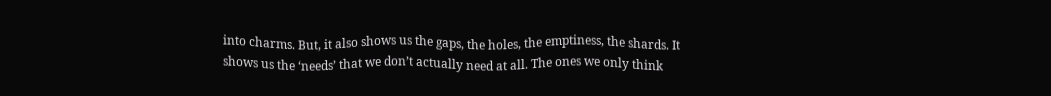into charms. But, it also shows us the gaps, the holes, the emptiness, the shards. It shows us the ‘needs’ that we don’t actually need at all. The ones we only think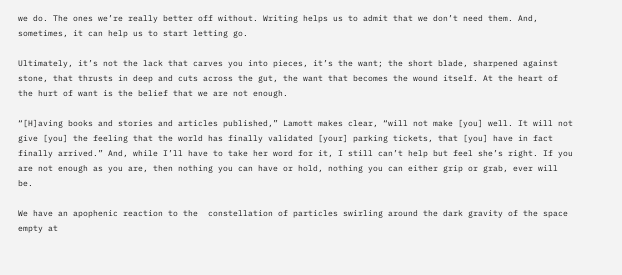we do. The ones we’re really better off without. Writing helps us to admit that we don’t need them. And, sometimes, it can help us to start letting go.

Ultimately, it’s not the lack that carves you into pieces, it’s the want; the short blade, sharpened against stone, that thrusts in deep and cuts across the gut, the want that becomes the wound itself. At the heart of the hurt of want is the belief that we are not enough.

“[H]aving books and stories and articles published,” Lamott makes clear, “will not make [you] well. It will not give [you] the feeling that the world has finally validated [your] parking tickets, that [you] have in fact finally arrived.” And, while I’ll have to take her word for it, I still can’t help but feel she’s right. If you are not enough as you are, then nothing you can have or hold, nothing you can either grip or grab, ever will be.

We have an apophenic reaction to the  constellation of particles swirling around the dark gravity of the space empty at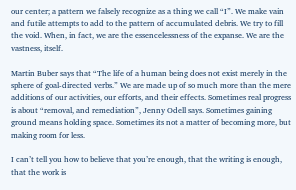our center; a pattern we falsely recognize as a thing we call “I”. We make vain and futile attempts to add to the pattern of accumulated debris. We try to fill the void. When, in fact, we are the essencelessness of the expanse. We are the vastness, itself.

Martin Buber says that “The life of a human being does not exist merely in the sphere of goal-directed verbs.” We are made up of so much more than the mere additions of our activities, our efforts, and their effects. Sometimes real progress is about “removal, and remediation”, Jenny Odell says. Sometimes gaining ground means holding space. Sometimes its not a matter of becoming more, but making room for less.

I can’t tell you how to believe that you’re enough, that the writing is enough, that the work is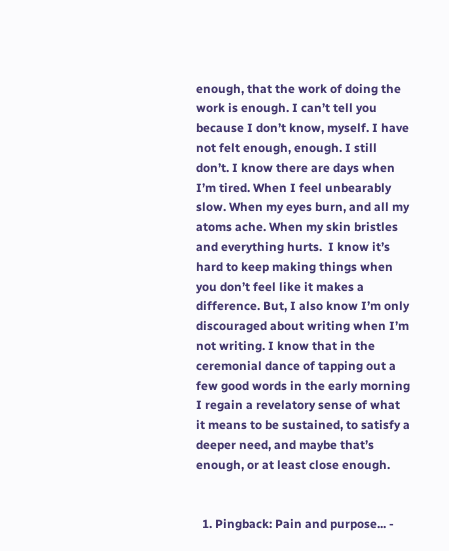enough, that the work of doing the work is enough. I can’t tell you because I don’t know, myself. I have not felt enough, enough. I still don’t. I know there are days when I’m tired. When I feel unbearably slow. When my eyes burn, and all my atoms ache. When my skin bristles and everything hurts.  I know it’s hard to keep making things when you don’t feel like it makes a difference. But, I also know I’m only discouraged about writing when I’m not writing. I know that in the ceremonial dance of tapping out a few good words in the early morning I regain a revelatory sense of what it means to be sustained, to satisfy a deeper need, and maybe that’s enough, or at least close enough.


  1. Pingback: Pain and purpose... -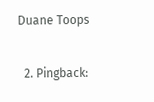Duane Toops

  2. Pingback: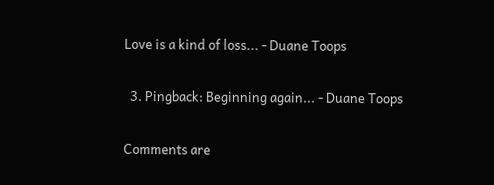Love is a kind of loss... - Duane Toops

  3. Pingback: Beginning again... - Duane Toops

Comments are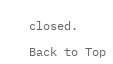closed.

Back to Top